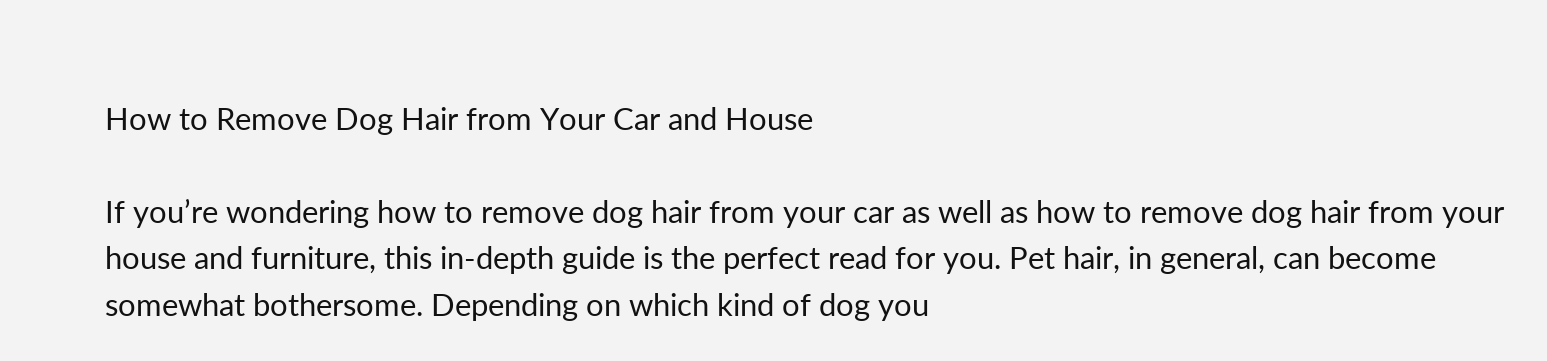How to Remove Dog Hair from Your Car and House

If you’re wondering how to remove dog hair from your car as well as how to remove dog hair from your house and furniture, this in-depth guide is the perfect read for you. Pet hair, in general, can become somewhat bothersome. Depending on which kind of dog you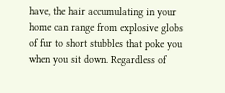have, the hair accumulating in your home can range from explosive globs of fur to short stubbles that poke you when you sit down. Regardless of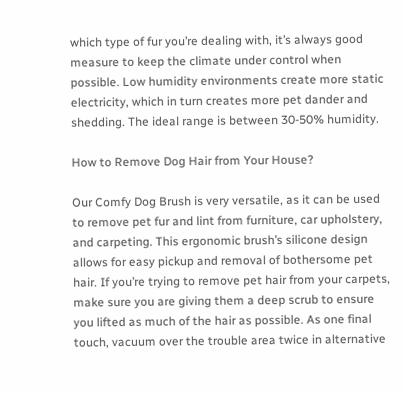which type of fur you’re dealing with, it’s always good measure to keep the climate under control when possible. Low humidity environments create more static electricity, which in turn creates more pet dander and shedding. The ideal range is between 30-50% humidity.

How to Remove Dog Hair from Your House?

Our Comfy Dog Brush is very versatile, as it can be used to remove pet fur and lint from furniture, car upholstery, and carpeting. This ergonomic brush’s silicone design allows for easy pickup and removal of bothersome pet hair. If you’re trying to remove pet hair from your carpets, make sure you are giving them a deep scrub to ensure you lifted as much of the hair as possible. As one final touch, vacuum over the trouble area twice in alternative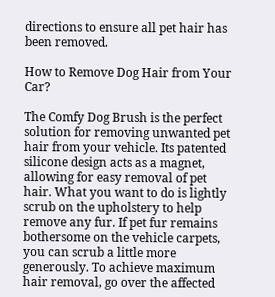directions to ensure all pet hair has been removed.

How to Remove Dog Hair from Your Car?

The Comfy Dog Brush is the perfect solution for removing unwanted pet hair from your vehicle. Its patented silicone design acts as a magnet, allowing for easy removal of pet hair. What you want to do is lightly scrub on the upholstery to help remove any fur. If pet fur remains bothersome on the vehicle carpets, you can scrub a little more generously. To achieve maximum hair removal, go over the affected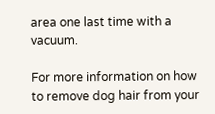area one last time with a vacuum.

For more information on how to remove dog hair from your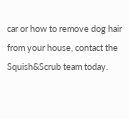car or how to remove dog hair from your house, contact the Squish&Scrub team today.